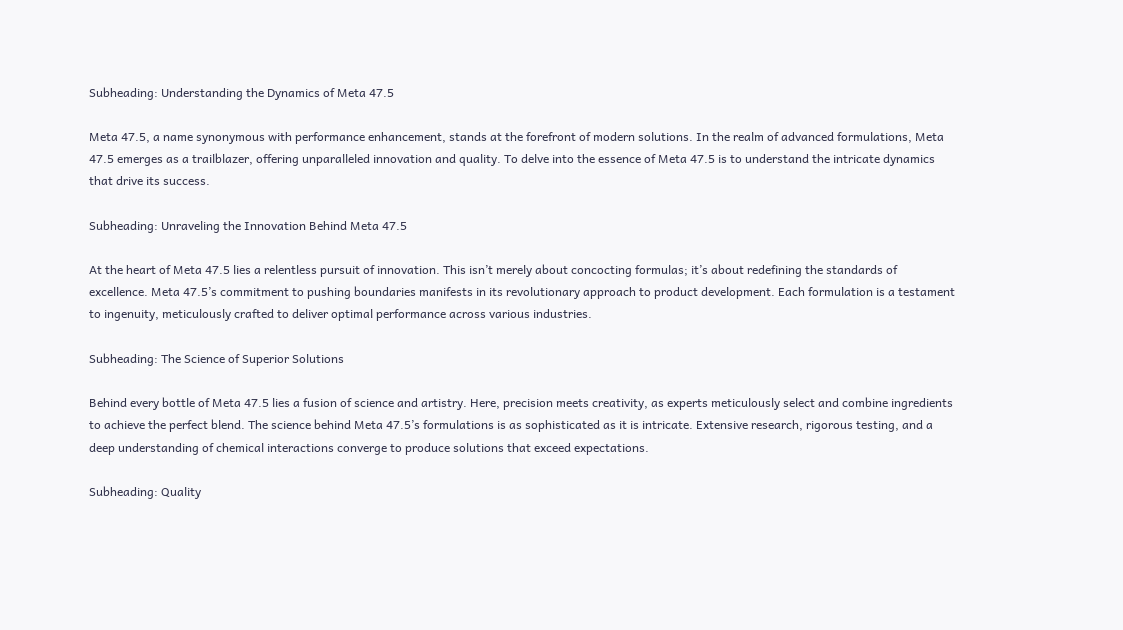Subheading: Understanding the Dynamics of Meta 47.5

Meta 47.5, a name synonymous with performance enhancement, stands at the forefront of modern solutions. In the realm of advanced formulations, Meta 47.5 emerges as a trailblazer, offering unparalleled innovation and quality. To delve into the essence of Meta 47.5 is to understand the intricate dynamics that drive its success.

Subheading: Unraveling the Innovation Behind Meta 47.5

At the heart of Meta 47.5 lies a relentless pursuit of innovation. This isn’t merely about concocting formulas; it’s about redefining the standards of excellence. Meta 47.5’s commitment to pushing boundaries manifests in its revolutionary approach to product development. Each formulation is a testament to ingenuity, meticulously crafted to deliver optimal performance across various industries.

Subheading: The Science of Superior Solutions

Behind every bottle of Meta 47.5 lies a fusion of science and artistry. Here, precision meets creativity, as experts meticulously select and combine ingredients to achieve the perfect blend. The science behind Meta 47.5’s formulations is as sophisticated as it is intricate. Extensive research, rigorous testing, and a deep understanding of chemical interactions converge to produce solutions that exceed expectations.

Subheading: Quality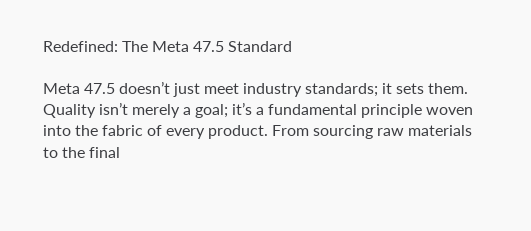Redefined: The Meta 47.5 Standard

Meta 47.5 doesn’t just meet industry standards; it sets them. Quality isn’t merely a goal; it’s a fundamental principle woven into the fabric of every product. From sourcing raw materials to the final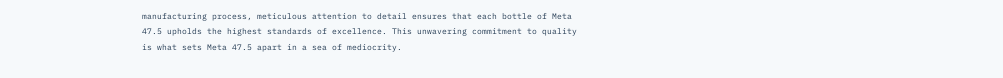manufacturing process, meticulous attention to detail ensures that each bottle of Meta 47.5 upholds the highest standards of excellence. This unwavering commitment to quality is what sets Meta 47.5 apart in a sea of mediocrity.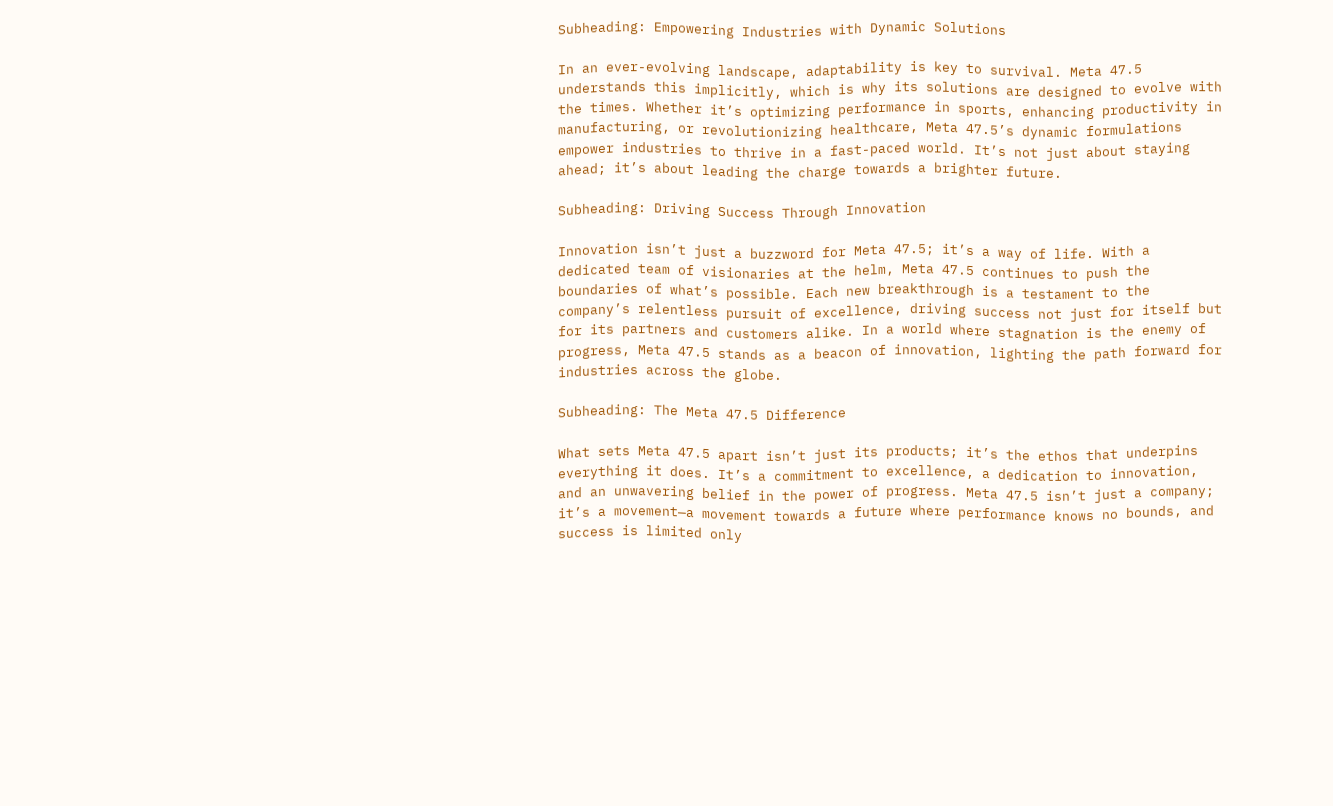Subheading: Empowering Industries with Dynamic Solutions

In an ever-evolving landscape, adaptability is key to survival. Meta 47.5 understands this implicitly, which is why its solutions are designed to evolve with the times. Whether it’s optimizing performance in sports, enhancing productivity in manufacturing, or revolutionizing healthcare, Meta 47.5’s dynamic formulations empower industries to thrive in a fast-paced world. It’s not just about staying ahead; it’s about leading the charge towards a brighter future.

Subheading: Driving Success Through Innovation

Innovation isn’t just a buzzword for Meta 47.5; it’s a way of life. With a dedicated team of visionaries at the helm, Meta 47.5 continues to push the boundaries of what’s possible. Each new breakthrough is a testament to the company’s relentless pursuit of excellence, driving success not just for itself but for its partners and customers alike. In a world where stagnation is the enemy of progress, Meta 47.5 stands as a beacon of innovation, lighting the path forward for industries across the globe.

Subheading: The Meta 47.5 Difference

What sets Meta 47.5 apart isn’t just its products; it’s the ethos that underpins everything it does. It’s a commitment to excellence, a dedication to innovation, and an unwavering belief in the power of progress. Meta 47.5 isn’t just a company; it’s a movement—a movement towards a future where performance knows no bounds, and success is limited only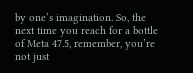by one’s imagination. So, the next time you reach for a bottle of Meta 47.5, remember, you’re not just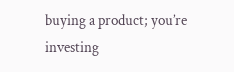buying a product; you’re investing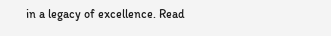in a legacy of excellence. Read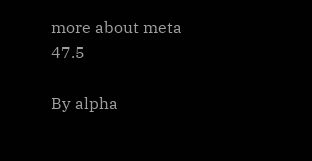more about meta 47.5

By alpha